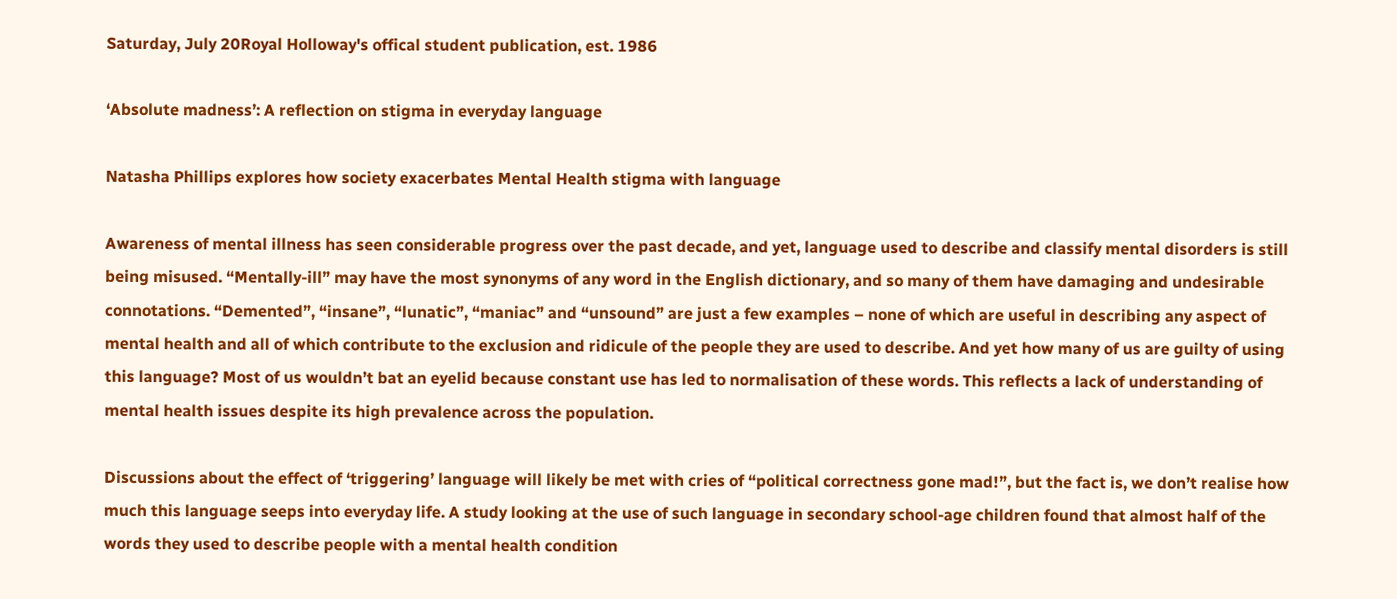Saturday, July 20Royal Holloway's offical student publication, est. 1986

‘Absolute madness’: A reflection on stigma in everyday language

Natasha Phillips explores how society exacerbates Mental Health stigma with language

Awareness of mental illness has seen considerable progress over the past decade, and yet, language used to describe and classify mental disorders is still being misused. “Mentally-ill” may have the most synonyms of any word in the English dictionary, and so many of them have damaging and undesirable connotations. “Demented”, “insane”, “lunatic”, “maniac” and “unsound” are just a few examples – none of which are useful in describing any aspect of mental health and all of which contribute to the exclusion and ridicule of the people they are used to describe. And yet how many of us are guilty of using this language? Most of us wouldn’t bat an eyelid because constant use has led to normalisation of these words. This reflects a lack of understanding of mental health issues despite its high prevalence across the population.

Discussions about the effect of ‘triggering’ language will likely be met with cries of “political correctness gone mad!”, but the fact is, we don’t realise how much this language seeps into everyday life. A study looking at the use of such language in secondary school-age children found that almost half of the words they used to describe people with a mental health condition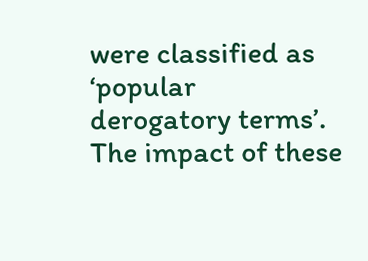were classified as ‘popular derogatory terms’. The impact of these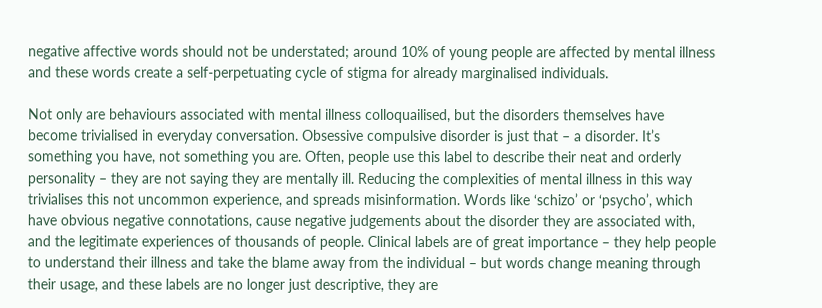negative affective words should not be understated; around 10% of young people are affected by mental illness and these words create a self-perpetuating cycle of stigma for already marginalised individuals.

Not only are behaviours associated with mental illness colloquailised, but the disorders themselves have become trivialised in everyday conversation. Obsessive compulsive disorder is just that – a disorder. It’s something you have, not something you are. Often, people use this label to describe their neat and orderly personality – they are not saying they are mentally ill. Reducing the complexities of mental illness in this way trivialises this not uncommon experience, and spreads misinformation. Words like ‘schizo’ or ‘psycho’, which have obvious negative connotations, cause negative judgements about the disorder they are associated with, and the legitimate experiences of thousands of people. Clinical labels are of great importance – they help people to understand their illness and take the blame away from the individual – but words change meaning through their usage, and these labels are no longer just descriptive, they are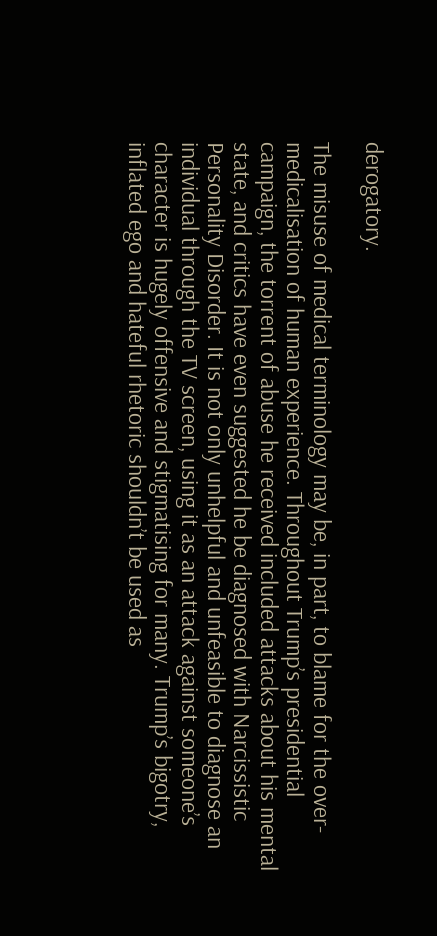derogatory.

The misuse of medical terminology may be, in part, to blame for the over-medicalisation of human experience. Throughout Trump’s presidential campaign, the torrent of abuse he received included attacks about his mental state, and critics have even suggested he be diagnosed with Narcissistic Personality Disorder. It is not only unhelpful and unfeasible to diagnose an individual through the TV screen, using it as an attack against someone’s character is hugely offensive and stigmatising for many. Trump’s bigotry, inflated ego and hateful rhetoric shouldn’t be used as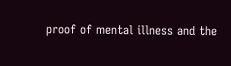proof of mental illness and the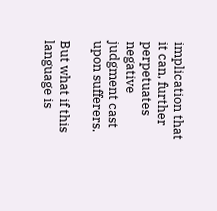implication that it can, further perpetuates negative judgment cast upon sufferers.

But what if this language is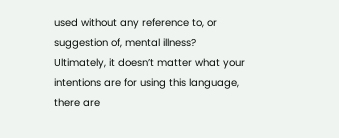used without any reference to, or suggestion of, mental illness? Ultimately, it doesn’t matter what your intentions are for using this language, there are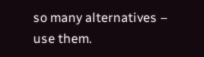so many alternatives – use them.